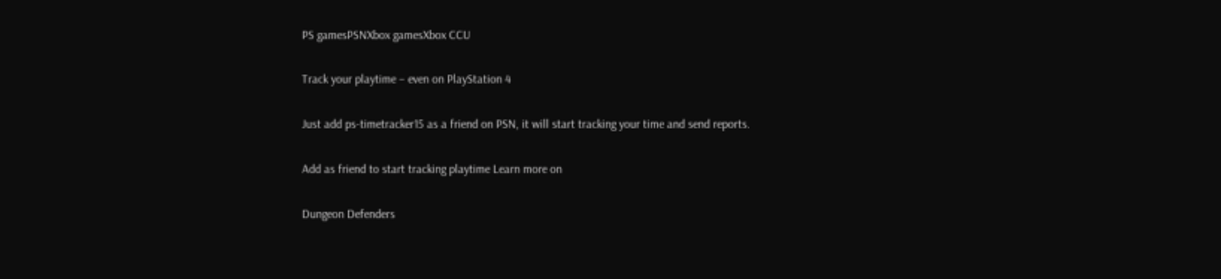PS gamesPSNXbox gamesXbox CCU

Track your playtime – even on PlayStation 4

Just add ps-timetracker15 as a friend on PSN, it will start tracking your time and send reports.

Add as friend to start tracking playtime Learn more on

Dungeon Defenders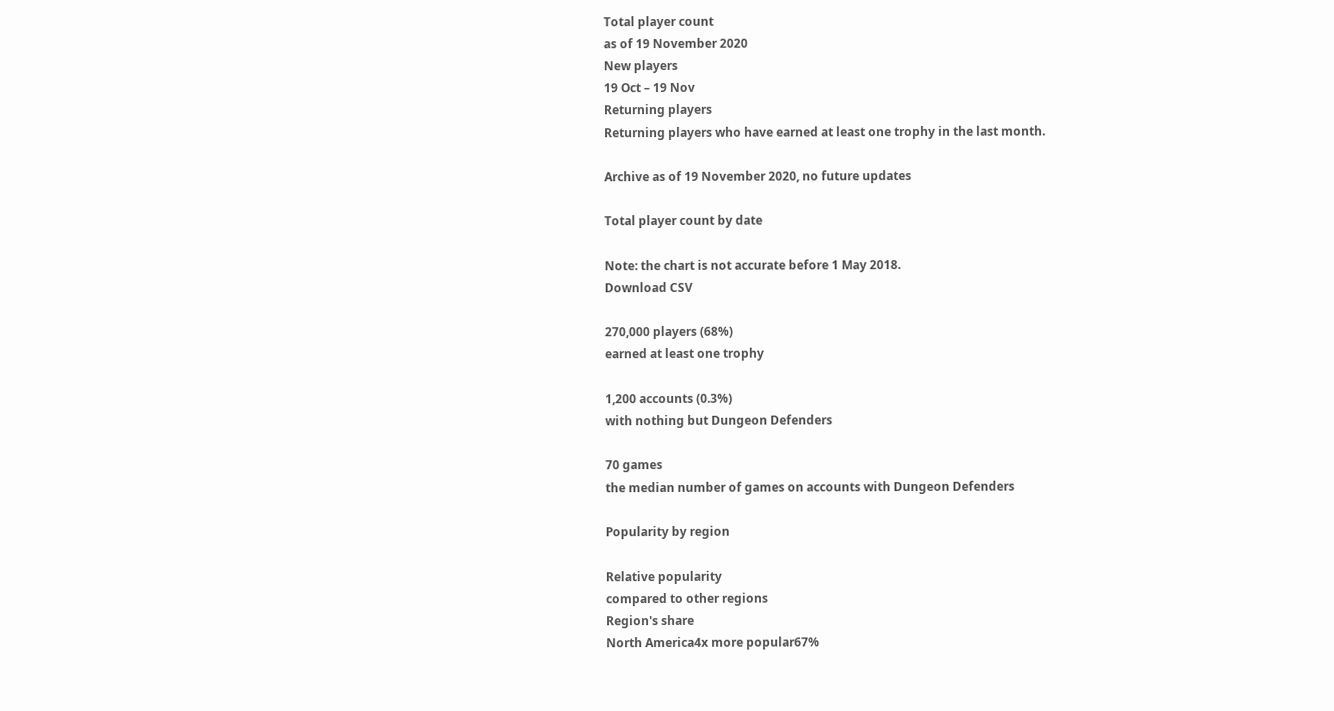Total player count
as of 19 November 2020
New players
19 Oct – 19 Nov
Returning players
Returning players who have earned at least one trophy in the last month.

Archive as of 19 November 2020, no future updates

Total player count by date

Note: the chart is not accurate before 1 May 2018.
Download CSV

270,000 players (68%)
earned at least one trophy

1,200 accounts (0.3%)
with nothing but Dungeon Defenders

70 games
the median number of games on accounts with Dungeon Defenders

Popularity by region

Relative popularity
compared to other regions
Region's share
North America4x more popular67%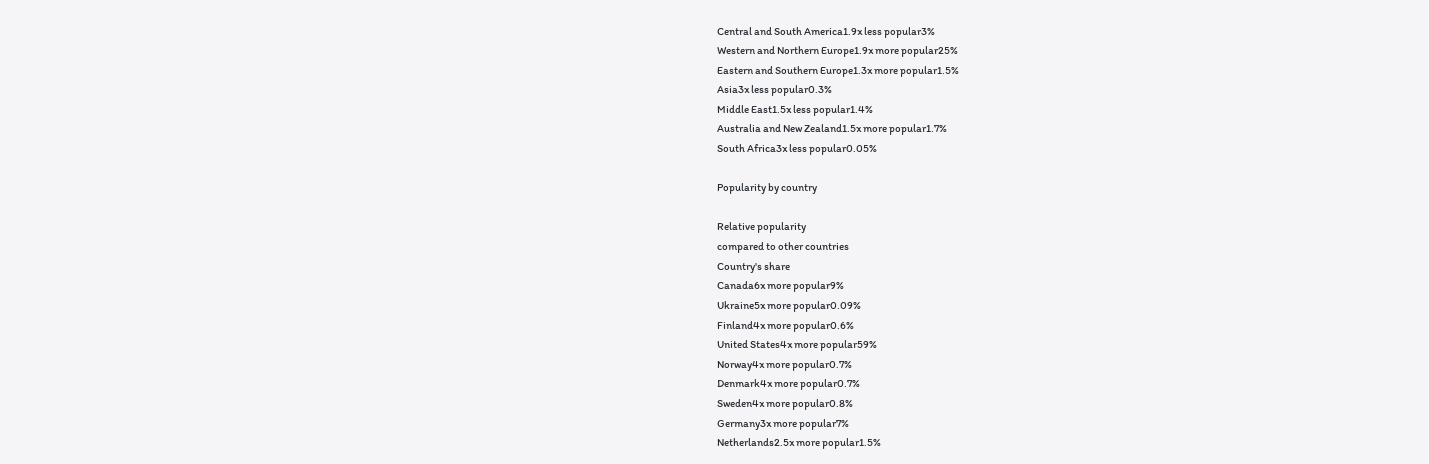Central and South America1.9x less popular3%
Western and Northern Europe1.9x more popular25%
Eastern and Southern Europe1.3x more popular1.5%
Asia3x less popular0.3%
Middle East1.5x less popular1.4%
Australia and New Zealand1.5x more popular1.7%
South Africa3x less popular0.05%

Popularity by country

Relative popularity
compared to other countries
Country's share
Canada6x more popular9%
Ukraine5x more popular0.09%
Finland4x more popular0.6%
United States4x more popular59%
Norway4x more popular0.7%
Denmark4x more popular0.7%
Sweden4x more popular0.8%
Germany3x more popular7%
Netherlands2.5x more popular1.5%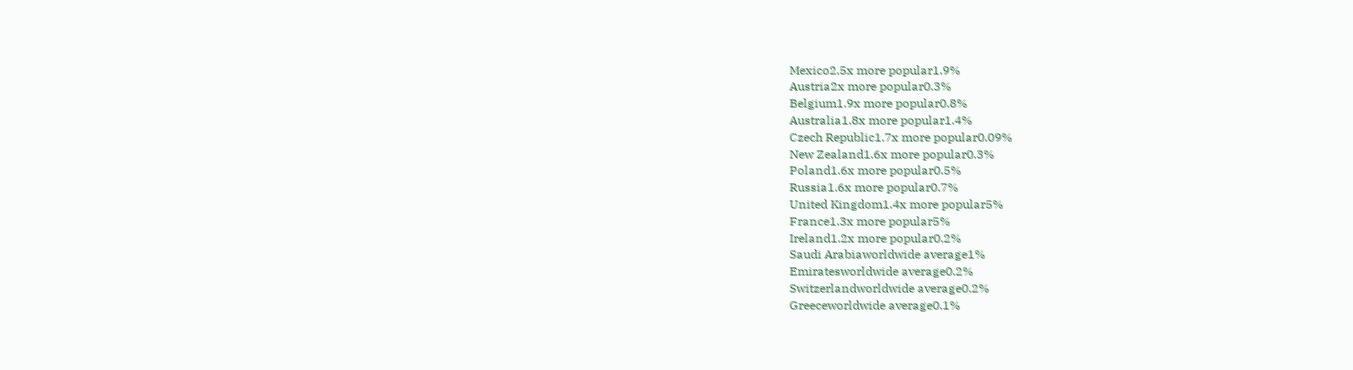Mexico2.5x more popular1.9%
Austria2x more popular0.3%
Belgium1.9x more popular0.8%
Australia1.8x more popular1.4%
Czech Republic1.7x more popular0.09%
New Zealand1.6x more popular0.3%
Poland1.6x more popular0.5%
Russia1.6x more popular0.7%
United Kingdom1.4x more popular5%
France1.3x more popular5%
Ireland1.2x more popular0.2%
Saudi Arabiaworldwide average1%
Emiratesworldwide average0.2%
Switzerlandworldwide average0.2%
Greeceworldwide average0.1%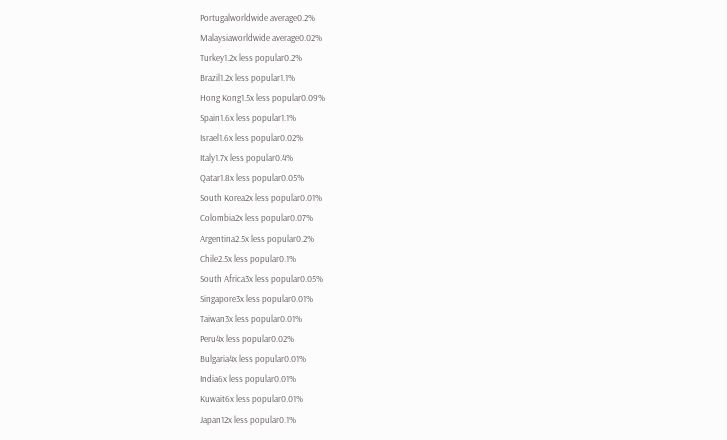Portugalworldwide average0.2%
Malaysiaworldwide average0.02%
Turkey1.2x less popular0.2%
Brazil1.2x less popular1.1%
Hong Kong1.5x less popular0.09%
Spain1.6x less popular1.1%
Israel1.6x less popular0.02%
Italy1.7x less popular0.4%
Qatar1.8x less popular0.05%
South Korea2x less popular0.01%
Colombia2x less popular0.07%
Argentina2.5x less popular0.2%
Chile2.5x less popular0.1%
South Africa3x less popular0.05%
Singapore3x less popular0.01%
Taiwan3x less popular0.01%
Peru4x less popular0.02%
Bulgaria4x less popular0.01%
India6x less popular0.01%
Kuwait6x less popular0.01%
Japan12x less popular0.1%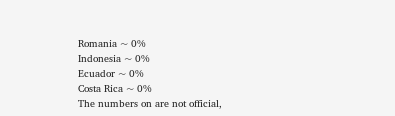Romania ~ 0%
Indonesia ~ 0%
Ecuador ~ 0%
Costa Rica ~ 0%
The numbers on are not official,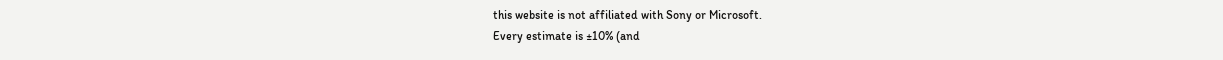this website is not affiliated with Sony or Microsoft.
Every estimate is ±10% (and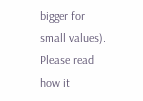bigger for small values).
Please read how it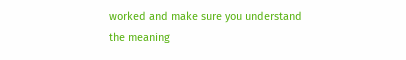worked and make sure you understand the meaning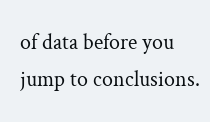of data before you jump to conclusions.